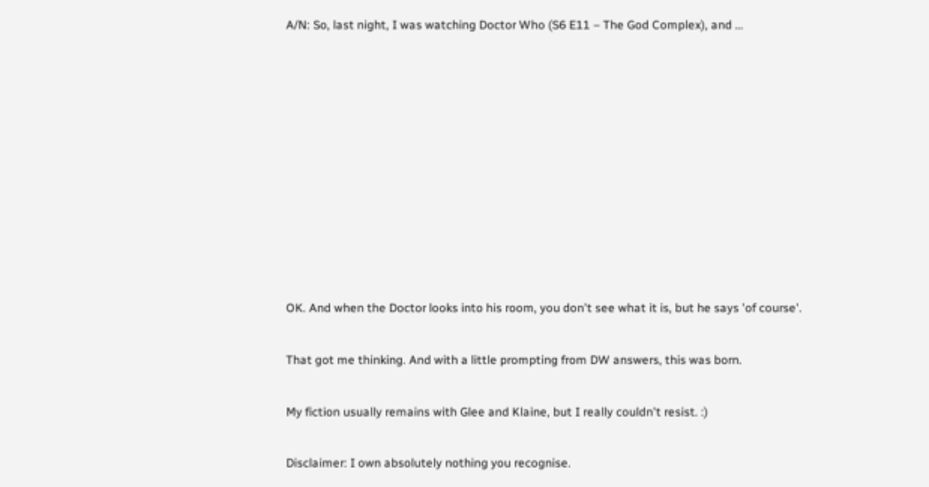A/N: So, last night, I was watching Doctor Who (S6 E11 – The God Complex), and …










OK. And when the Doctor looks into his room, you don't see what it is, but he says 'of course'.

That got me thinking. And with a little prompting from DW answers, this was born.

My fiction usually remains with Glee and Klaine, but I really couldn't resist. :)

Disclaimer: I own absolutely nothing you recognise.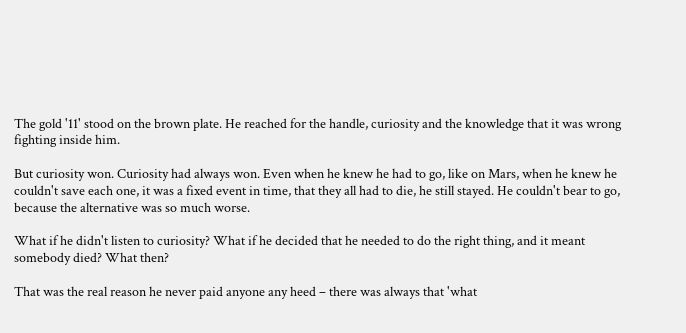The gold '11' stood on the brown plate. He reached for the handle, curiosity and the knowledge that it was wrong fighting inside him.

But curiosity won. Curiosity had always won. Even when he knew he had to go, like on Mars, when he knew he couldn't save each one, it was a fixed event in time, that they all had to die, he still stayed. He couldn't bear to go, because the alternative was so much worse.

What if he didn't listen to curiosity? What if he decided that he needed to do the right thing, and it meant somebody died? What then?

That was the real reason he never paid anyone any heed – there was always that 'what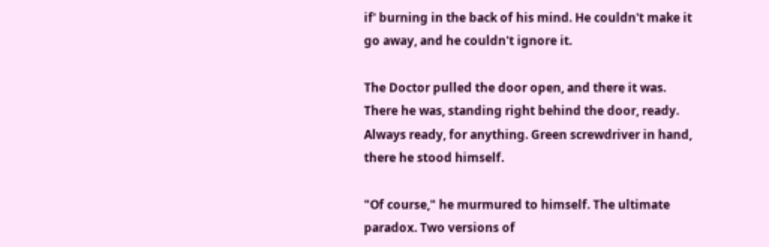if' burning in the back of his mind. He couldn't make it go away, and he couldn't ignore it.

The Doctor pulled the door open, and there it was. There he was, standing right behind the door, ready. Always ready, for anything. Green screwdriver in hand, there he stood himself.

"Of course," he murmured to himself. The ultimate paradox. Two versions of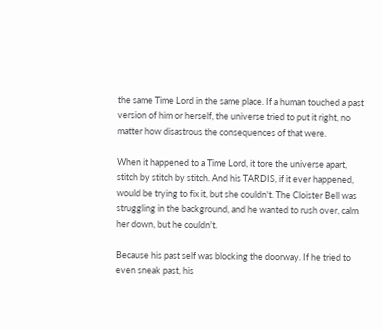the same Time Lord in the same place. If a human touched a past version of him or herself, the universe tried to put it right, no matter how disastrous the consequences of that were.

When it happened to a Time Lord, it tore the universe apart, stitch by stitch by stitch. And his TARDIS, if it ever happened, would be trying to fix it, but she couldn't. The Cloister Bell was struggling in the background, and he wanted to rush over, calm her down, but he couldn't.

Because his past self was blocking the doorway. If he tried to even sneak past, his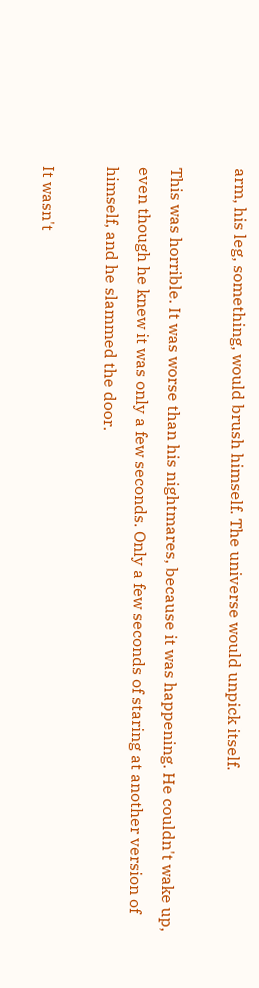arm, his leg, something, would brush himself. The universe would unpick itself.

This was horrible. It was worse than his nightmares, because it was happening. He couldn't wake up, even though he knew it was only a few seconds. Only a few seconds of staring at another version of himself, and he slammed the door.

It wasn't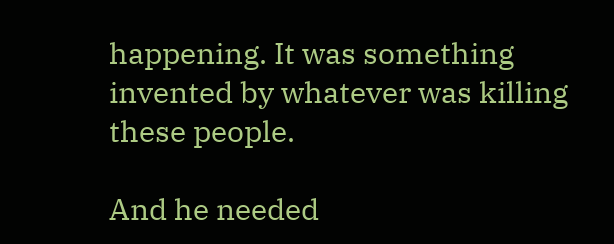happening. It was something invented by whatever was killing these people.

And he needed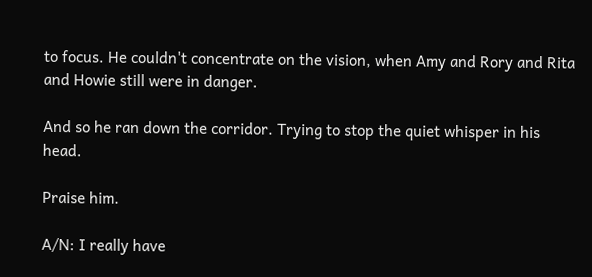to focus. He couldn't concentrate on the vision, when Amy and Rory and Rita and Howie still were in danger.

And so he ran down the corridor. Trying to stop the quiet whisper in his head.

Praise him.

A/N: I really have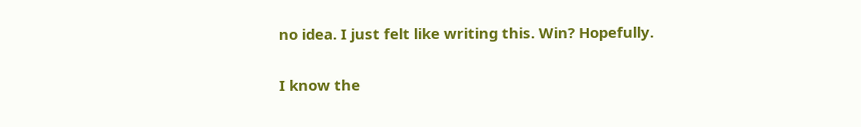no idea. I just felt like writing this. Win? Hopefully.

I know the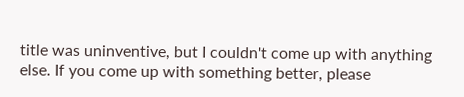title was uninventive, but I couldn't come up with anything else. If you come up with something better, please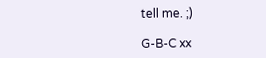tell me. ;)

G-B-C xx